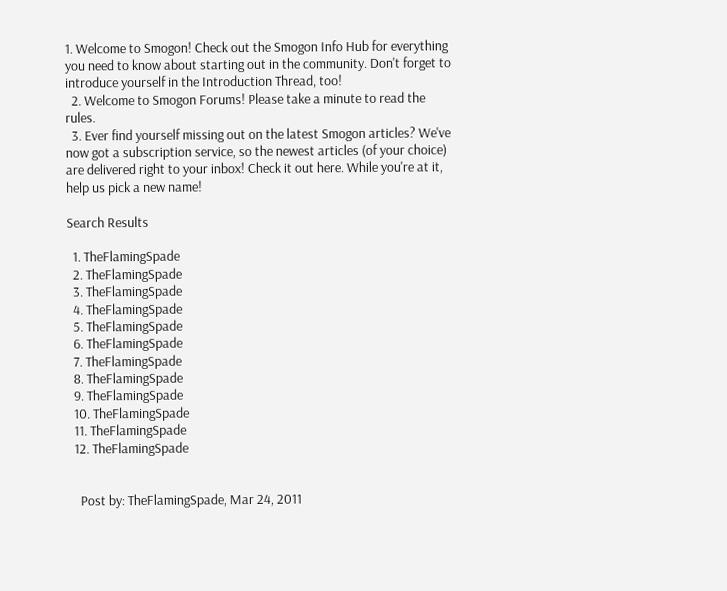1. Welcome to Smogon! Check out the Smogon Info Hub for everything you need to know about starting out in the community. Don't forget to introduce yourself in the Introduction Thread, too!
  2. Welcome to Smogon Forums! Please take a minute to read the rules.
  3. Ever find yourself missing out on the latest Smogon articles? We've now got a subscription service, so the newest articles (of your choice) are delivered right to your inbox! Check it out here. While you're at it, help us pick a new name!

Search Results

  1. TheFlamingSpade
  2. TheFlamingSpade
  3. TheFlamingSpade
  4. TheFlamingSpade
  5. TheFlamingSpade
  6. TheFlamingSpade
  7. TheFlamingSpade
  8. TheFlamingSpade
  9. TheFlamingSpade
  10. TheFlamingSpade
  11. TheFlamingSpade
  12. TheFlamingSpade


    Post by: TheFlamingSpade, Mar 24, 2011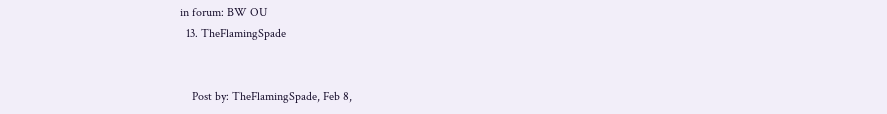in forum: BW OU
  13. TheFlamingSpade


    Post by: TheFlamingSpade, Feb 8,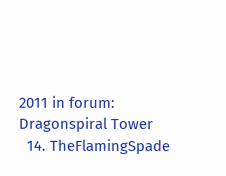2011 in forum: Dragonspiral Tower
  14. TheFlamingSpade